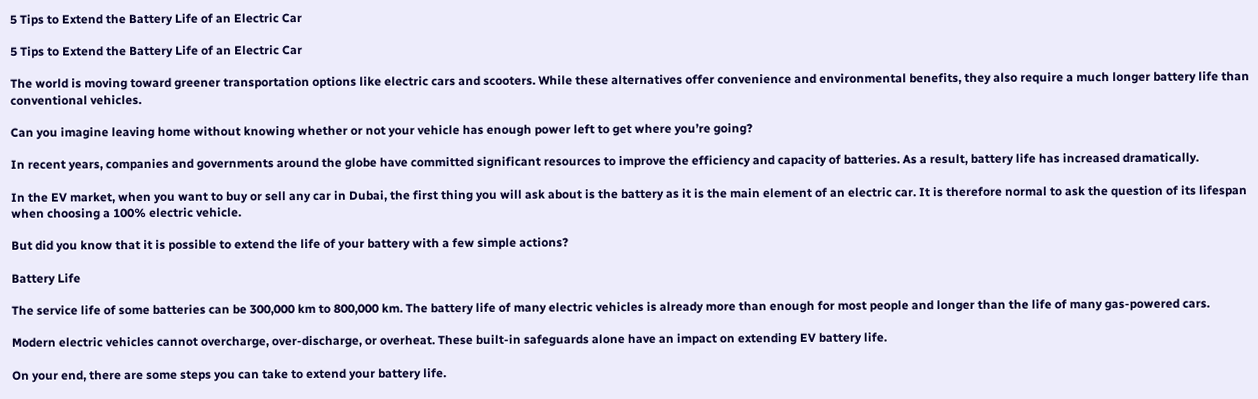5 Tips to Extend the Battery Life of an Electric Car

5 Tips to Extend the Battery Life of an Electric Car

The world is moving toward greener transportation options like electric cars and scooters. While these alternatives offer convenience and environmental benefits, they also require a much longer battery life than conventional vehicles.

Can you imagine leaving home without knowing whether or not your vehicle has enough power left to get where you’re going?

In recent years, companies and governments around the globe have committed significant resources to improve the efficiency and capacity of batteries. As a result, battery life has increased dramatically.

In the EV market, when you want to buy or sell any car in Dubai, the first thing you will ask about is the battery as it is the main element of an electric car. It is therefore normal to ask the question of its lifespan when choosing a 100% electric vehicle.

But did you know that it is possible to extend the life of your battery with a few simple actions?

Battery Life

The service life of some batteries can be 300,000 km to 800,000 km. The battery life of many electric vehicles is already more than enough for most people and longer than the life of many gas-powered cars.

Modern electric vehicles cannot overcharge, over-discharge, or overheat. These built-in safeguards alone have an impact on extending EV battery life.

On your end, there are some steps you can take to extend your battery life.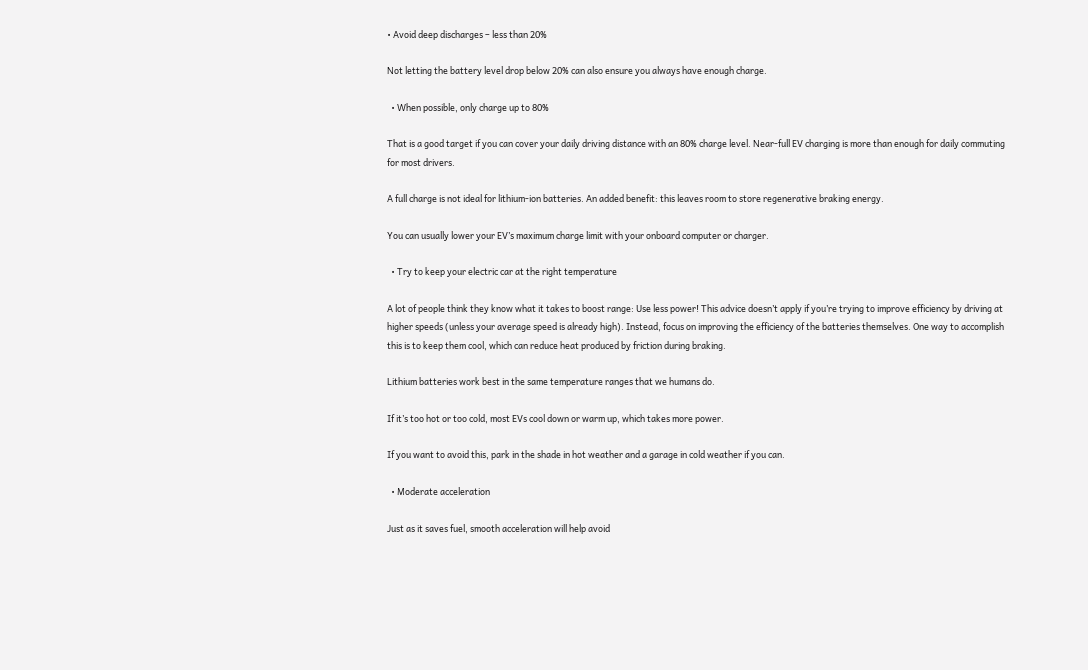• Avoid deep discharges – less than 20%

Not letting the battery level drop below 20% can also ensure you always have enough charge.

  • When possible, only charge up to 80%

That is a good target if you can cover your daily driving distance with an 80% charge level. Near-full EV charging is more than enough for daily commuting for most drivers.

A full charge is not ideal for lithium-ion batteries. An added benefit: this leaves room to store regenerative braking energy.

You can usually lower your EV’s maximum charge limit with your onboard computer or charger.

  • Try to keep your electric car at the right temperature

A lot of people think they know what it takes to boost range: Use less power! This advice doesn’t apply if you’re trying to improve efficiency by driving at higher speeds (unless your average speed is already high). Instead, focus on improving the efficiency of the batteries themselves. One way to accomplish this is to keep them cool, which can reduce heat produced by friction during braking.

Lithium batteries work best in the same temperature ranges that we humans do.

If it’s too hot or too cold, most EVs cool down or warm up, which takes more power.

If you want to avoid this, park in the shade in hot weather and a garage in cold weather if you can.

  • Moderate acceleration

Just as it saves fuel, smooth acceleration will help avoid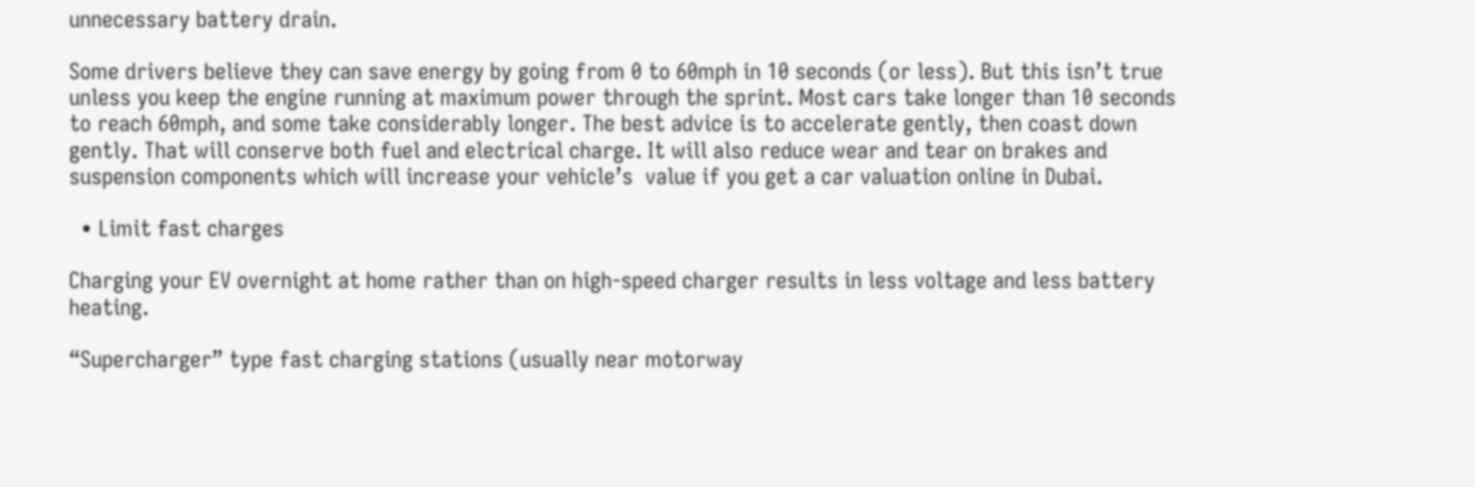unnecessary battery drain.

Some drivers believe they can save energy by going from 0 to 60mph in 10 seconds (or less). But this isn’t true unless you keep the engine running at maximum power through the sprint. Most cars take longer than 10 seconds to reach 60mph, and some take considerably longer. The best advice is to accelerate gently, then coast down gently. That will conserve both fuel and electrical charge. It will also reduce wear and tear on brakes and suspension components which will increase your vehicle’s  value if you get a car valuation online in Dubai.

  • Limit fast charges

Charging your EV overnight at home rather than on high-speed charger results in less voltage and less battery heating.

“Supercharger” type fast charging stations (usually near motorway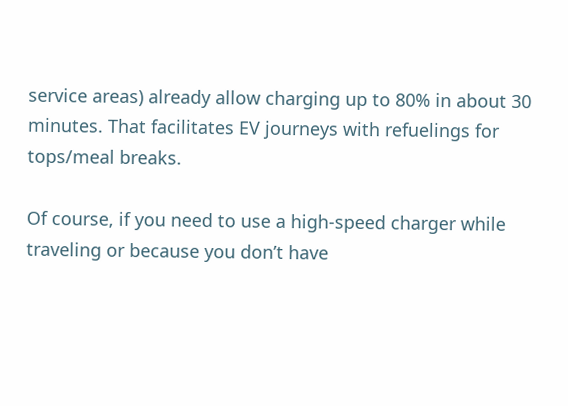service areas) already allow charging up to 80% in about 30 minutes. That facilitates EV journeys with refuelings for tops/meal breaks.

Of course, if you need to use a high-speed charger while traveling or because you don’t have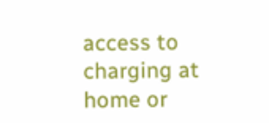access to charging at home or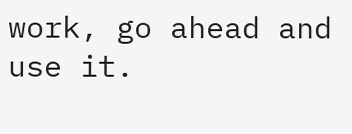work, go ahead and use it.